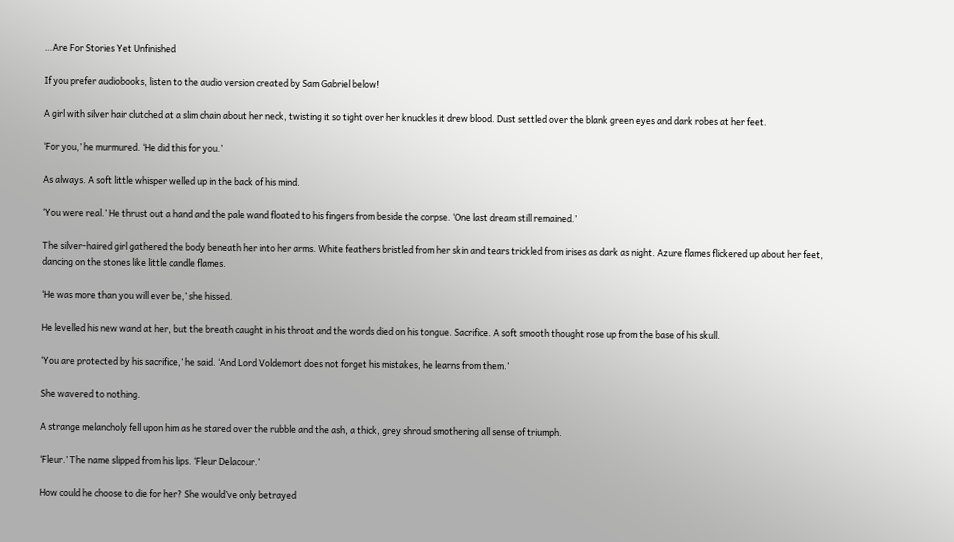…Are For Stories Yet Unfinished

If you prefer audiobooks, listen to the audio version created by Sam Gabriel below!

A girl with silver hair clutched at a slim chain about her neck, twisting it so tight over her knuckles it drew blood. Dust settled over the blank green eyes and dark robes at her feet.

‘For you,’ he murmured. ‘He did this for you.’

As always. A soft little whisper welled up in the back of his mind.

‘You were real.’ He thrust out a hand and the pale wand floated to his fingers from beside the corpse. ‘One last dream still remained.’

The silver-haired girl gathered the body beneath her into her arms. White feathers bristled from her skin and tears trickled from irises as dark as night. Azure flames flickered up about her feet, dancing on the stones like little candle flames.

‘He was more than you will ever be,’ she hissed.

He levelled his new wand at her, but the breath caught in his throat and the words died on his tongue. Sacrifice. A soft smooth thought rose up from the base of his skull.

‘You are protected by his sacrifice,’ he said. ‘And Lord Voldemort does not forget his mistakes, he learns from them.’

She wavered to nothing.

A strange melancholy fell upon him as he stared over the rubble and the ash, a thick, grey shroud smothering all sense of triumph.

‘Fleur.’ The name slipped from his lips. ‘Fleur Delacour.’

How could he choose to die for her? She would’ve only betrayed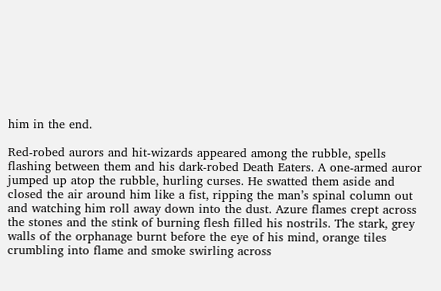him in the end.

Red-robed aurors and hit-wizards appeared among the rubble, spells flashing between them and his dark-robed Death Eaters. A one-armed auror jumped up atop the rubble, hurling curses. He swatted them aside and closed the air around him like a fist, ripping the man’s spinal column out and watching him roll away down into the dust. Azure flames crept across the stones and the stink of burning flesh filled his nostrils. The stark, grey walls of the orphanage burnt before the eye of his mind, orange tiles crumbling into flame and smoke swirling across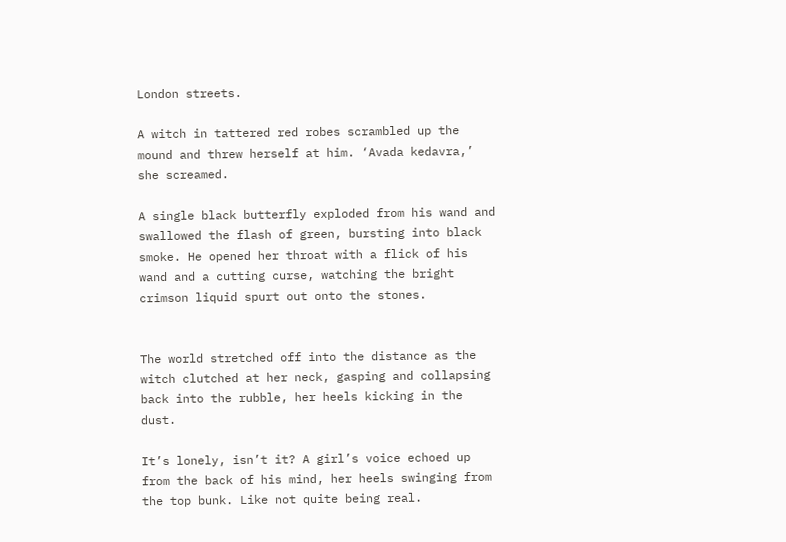London streets.

A witch in tattered red robes scrambled up the mound and threw herself at him. ‘Avada kedavra,’ she screamed.

A single black butterfly exploded from his wand and swallowed the flash of green, bursting into black smoke. He opened her throat with a flick of his wand and a cutting curse, watching the bright crimson liquid spurt out onto the stones.


The world stretched off into the distance as the witch clutched at her neck, gasping and collapsing back into the rubble, her heels kicking in the dust.

It’s lonely, isn’t it? A girl’s voice echoed up from the back of his mind, her heels swinging from the top bunk. Like not quite being real.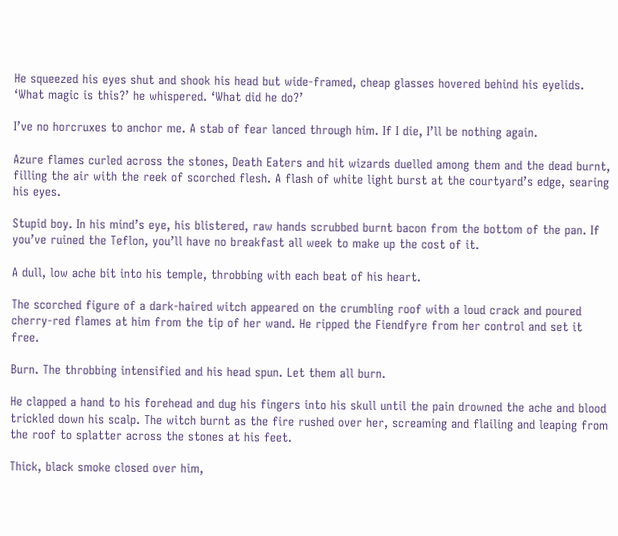He squeezed his eyes shut and shook his head but wide-framed, cheap glasses hovered behind his eyelids. ‘What magic is this?’ he whispered. ‘What did he do?’

I’ve no horcruxes to anchor me. A stab of fear lanced through him. If I die, I’ll be nothing again.

Azure flames curled across the stones, Death Eaters and hit wizards duelled among them and the dead burnt, filling the air with the reek of scorched flesh. A flash of white light burst at the courtyard’s edge, searing his eyes.

Stupid boy. In his mind’s eye, his blistered, raw hands scrubbed burnt bacon from the bottom of the pan. If you’ve ruined the Teflon, you’ll have no breakfast all week to make up the cost of it.

A dull, low ache bit into his temple, throbbing with each beat of his heart.

The scorched figure of a dark-haired witch appeared on the crumbling roof with a loud crack and poured cherry-red flames at him from the tip of her wand. He ripped the Fiendfyre from her control and set it free.

Burn. The throbbing intensified and his head spun. Let them all burn.

He clapped a hand to his forehead and dug his fingers into his skull until the pain drowned the ache and blood trickled down his scalp. The witch burnt as the fire rushed over her, screaming and flailing and leaping from the roof to splatter across the stones at his feet.

Thick, black smoke closed over him,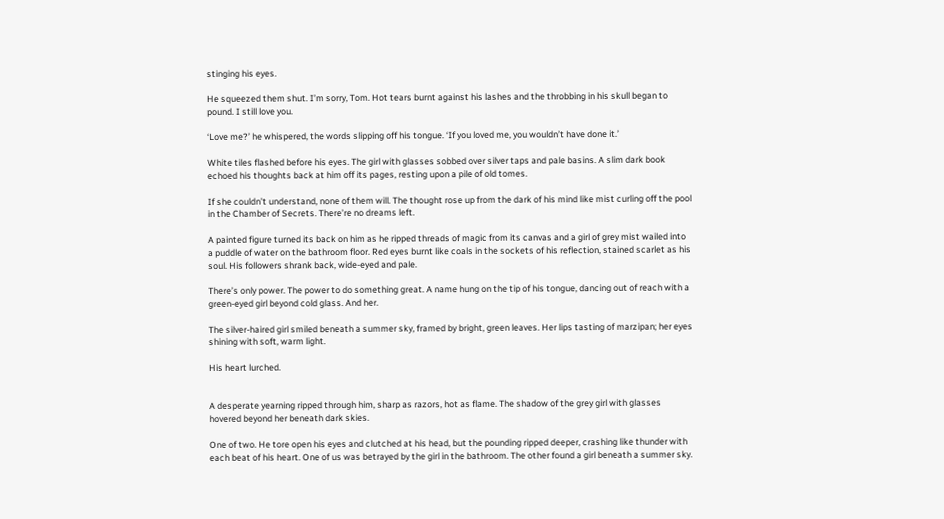stinging his eyes.

He squeezed them shut. I’m sorry, Tom. Hot tears burnt against his lashes and the throbbing in his skull began to pound. I still love you.

‘Love me?’ he whispered, the words slipping off his tongue. ‘If you loved me, you wouldn’t have done it.’

White tiles flashed before his eyes. The girl with glasses sobbed over silver taps and pale basins. A slim dark book echoed his thoughts back at him off its pages, resting upon a pile of old tomes.

If she couldn’t understand, none of them will. The thought rose up from the dark of his mind like mist curling off the pool in the Chamber of Secrets. There’re no dreams left.

A painted figure turned its back on him as he ripped threads of magic from its canvas and a girl of grey mist wailed into a puddle of water on the bathroom floor. Red eyes burnt like coals in the sockets of his reflection, stained scarlet as his soul. His followers shrank back, wide-eyed and pale.

There’s only power. The power to do something great. A name hung on the tip of his tongue, dancing out of reach with a green-eyed girl beyond cold glass. And her.

The silver-haired girl smiled beneath a summer sky, framed by bright, green leaves. Her lips tasting of marzipan; her eyes shining with soft, warm light.

His heart lurched.


A desperate yearning ripped through him, sharp as razors, hot as flame. The shadow of the grey girl with glasses hovered beyond her beneath dark skies.

One of two. He tore open his eyes and clutched at his head, but the pounding ripped deeper, crashing like thunder with each beat of his heart. One of us was betrayed by the girl in the bathroom. The other found a girl beneath a summer sky.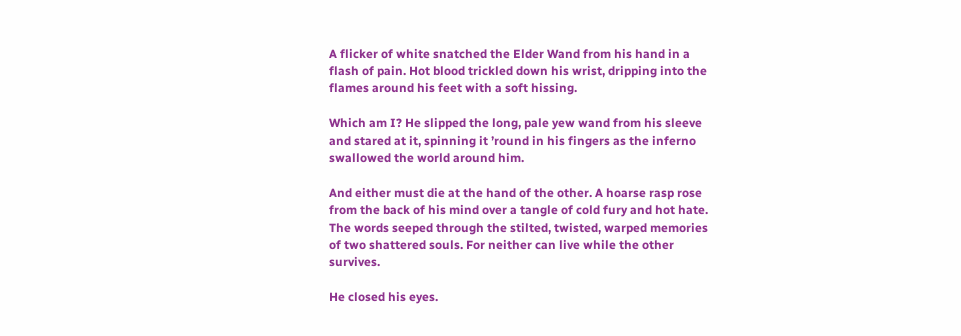A flicker of white snatched the Elder Wand from his hand in a flash of pain. Hot blood trickled down his wrist, dripping into the flames around his feet with a soft hissing.

Which am I? He slipped the long, pale yew wand from his sleeve and stared at it, spinning it ’round in his fingers as the inferno swallowed the world around him.

And either must die at the hand of the other. A hoarse rasp rose from the back of his mind over a tangle of cold fury and hot hate. The words seeped through the stilted, twisted, warped memories of two shattered souls. For neither can live while the other survives.

He closed his eyes.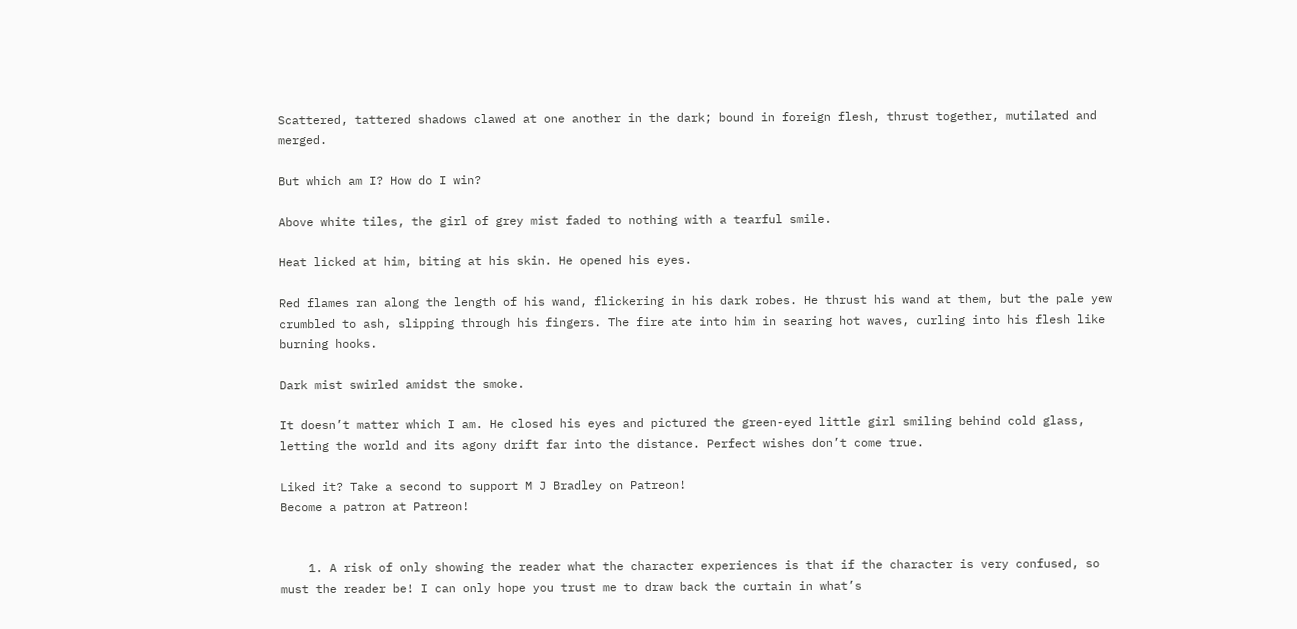Scattered, tattered shadows clawed at one another in the dark; bound in foreign flesh, thrust together, mutilated and merged.

But which am I? How do I win?

Above white tiles, the girl of grey mist faded to nothing with a tearful smile.

Heat licked at him, biting at his skin. He opened his eyes.

Red flames ran along the length of his wand, flickering in his dark robes. He thrust his wand at them, but the pale yew crumbled to ash, slipping through his fingers. The fire ate into him in searing hot waves, curling into his flesh like burning hooks.

Dark mist swirled amidst the smoke.

It doesn’t matter which I am. He closed his eyes and pictured the green-eyed little girl smiling behind cold glass, letting the world and its agony drift far into the distance. Perfect wishes don’t come true.

Liked it? Take a second to support M J Bradley on Patreon!
Become a patron at Patreon!


    1. A risk of only showing the reader what the character experiences is that if the character is very confused, so must the reader be! I can only hope you trust me to draw back the curtain in what’s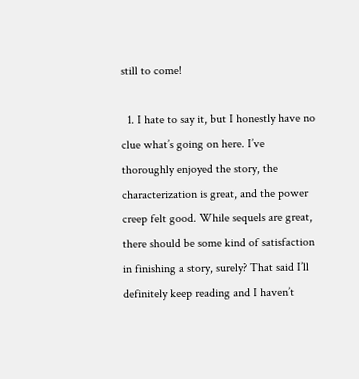still to come!

  1. I hate to say it, but I honestly have no clue what’s going on here. I’ve thoroughly enjoyed the story, the characterization is great, and the power creep felt good. While sequels are great, there should be some kind of satisfaction in finishing a story, surely? That said I’ll definitely keep reading and I haven’t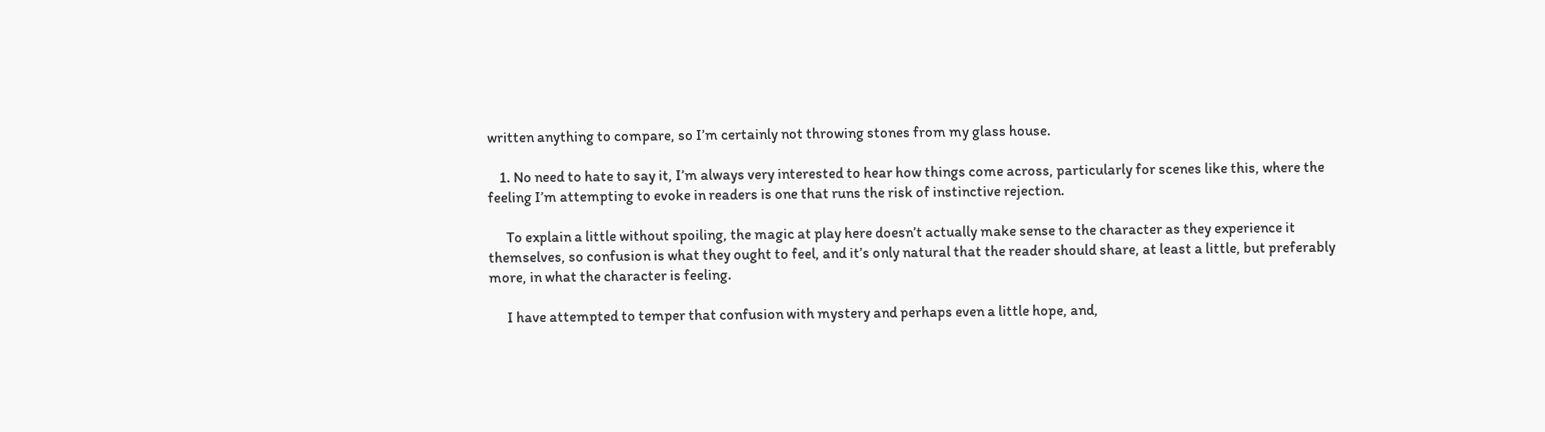written anything to compare, so I’m certainly not throwing stones from my glass house.

    1. No need to hate to say it, I’m always very interested to hear how things come across, particularly for scenes like this, where the feeling I’m attempting to evoke in readers is one that runs the risk of instinctive rejection.

      To explain a little without spoiling, the magic at play here doesn’t actually make sense to the character as they experience it themselves, so confusion is what they ought to feel, and it’s only natural that the reader should share, at least a little, but preferably more, in what the character is feeling.

      I have attempted to temper that confusion with mystery and perhaps even a little hope, and,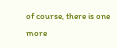of course, there is one more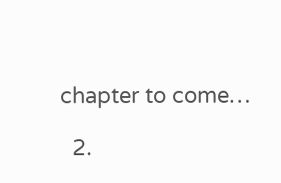chapter to come…

  2.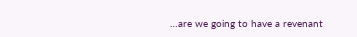…are we going to have a revenant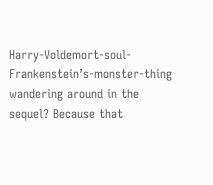Harry-Voldemort-soul-Frankenstein’s-monster-thing wandering around in the sequel? Because that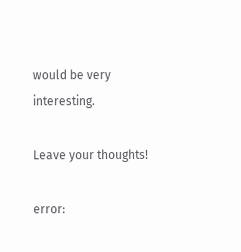would be very interesting.

Leave your thoughts!

error: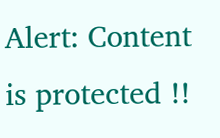Alert: Content is protected !!